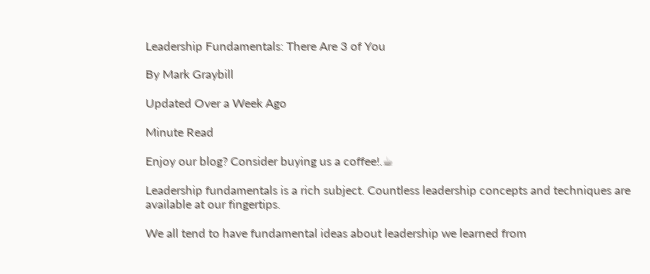Leadership Fundamentals: There Are 3 of You

By Mark Graybill

Updated Over a Week Ago

Minute Read

Enjoy our blog? Consider buying us a coffee!.☕

Leadership fundamentals is a rich subject. Countless leadership concepts and techniques are available at our fingertips.

We all tend to have fundamental ideas about leadership we learned from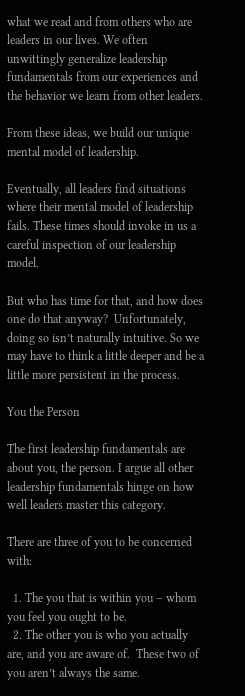what we read and from others who are leaders in our lives. We often unwittingly generalize leadership fundamentals from our experiences and the behavior we learn from other leaders.

From these ideas, we build our unique mental model of leadership.

Eventually, all leaders find situations where their mental model of leadership fails. These times should invoke in us a careful inspection of our leadership model.

But who has time for that, and how does one do that anyway?  Unfortunately, doing so isn’t naturally intuitive. So we may have to think a little deeper and be a little more persistent in the process.

You the Person

The first leadership fundamentals are about you, the person. I argue all other leadership fundamentals hinge on how well leaders master this category.

There are three of you to be concerned with:

  1. The you that is within you – whom you feel you ought to be.
  2. The other you is who you actually are, and you are aware of.  These two of you aren’t always the same.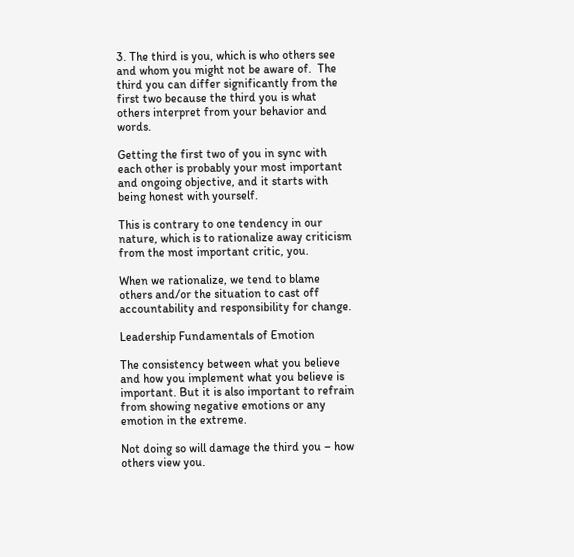3. The third is you, which is who others see and whom you might not be aware of.  The third you can differ significantly from the first two because the third you is what others interpret from your behavior and words.

Getting the first two of you in sync with each other is probably your most important and ongoing objective, and it starts with being honest with yourself.

This is contrary to one tendency in our nature, which is to rationalize away criticism from the most important critic, you.

When we rationalize, we tend to blame others and/or the situation to cast off accountability and responsibility for change.

Leadership Fundamentals of Emotion

The consistency between what you believe and how you implement what you believe is important. But it is also important to refrain from showing negative emotions or any emotion in the extreme.

Not doing so will damage the third you – how others view you.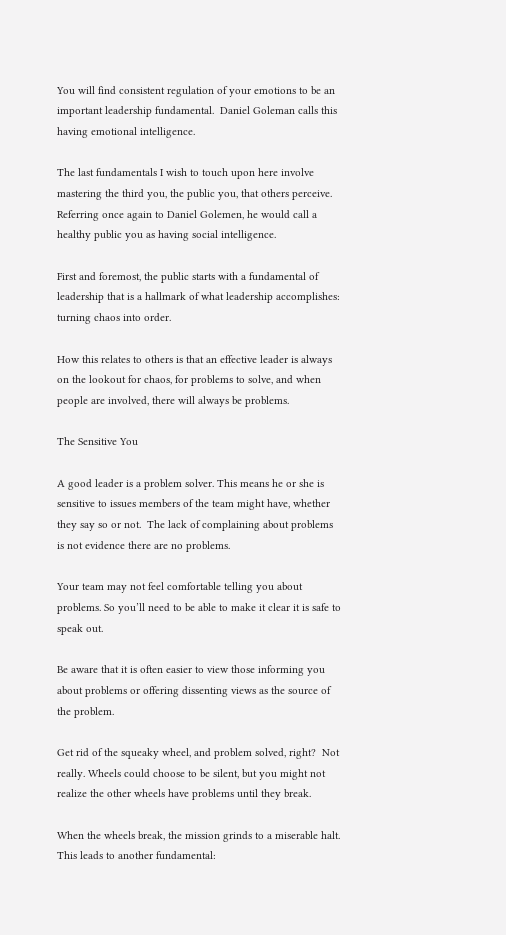You will find consistent regulation of your emotions to be an important leadership fundamental.  Daniel Goleman calls this having emotional intelligence.

The last fundamentals I wish to touch upon here involve mastering the third you, the public you, that others perceive. Referring once again to Daniel Golemen, he would call a healthy public you as having social intelligence.

First and foremost, the public starts with a fundamental of leadership that is a hallmark of what leadership accomplishes: turning chaos into order.

How this relates to others is that an effective leader is always on the lookout for chaos, for problems to solve, and when people are involved, there will always be problems.

The Sensitive You

A good leader is a problem solver. This means he or she is sensitive to issues members of the team might have, whether they say so or not.  The lack of complaining about problems is not evidence there are no problems.

Your team may not feel comfortable telling you about problems. So you’ll need to be able to make it clear it is safe to speak out.

Be aware that it is often easier to view those informing you about problems or offering dissenting views as the source of the problem.

Get rid of the squeaky wheel, and problem solved, right?  Not really. Wheels could choose to be silent, but you might not realize the other wheels have problems until they break.

When the wheels break, the mission grinds to a miserable halt. This leads to another fundamental: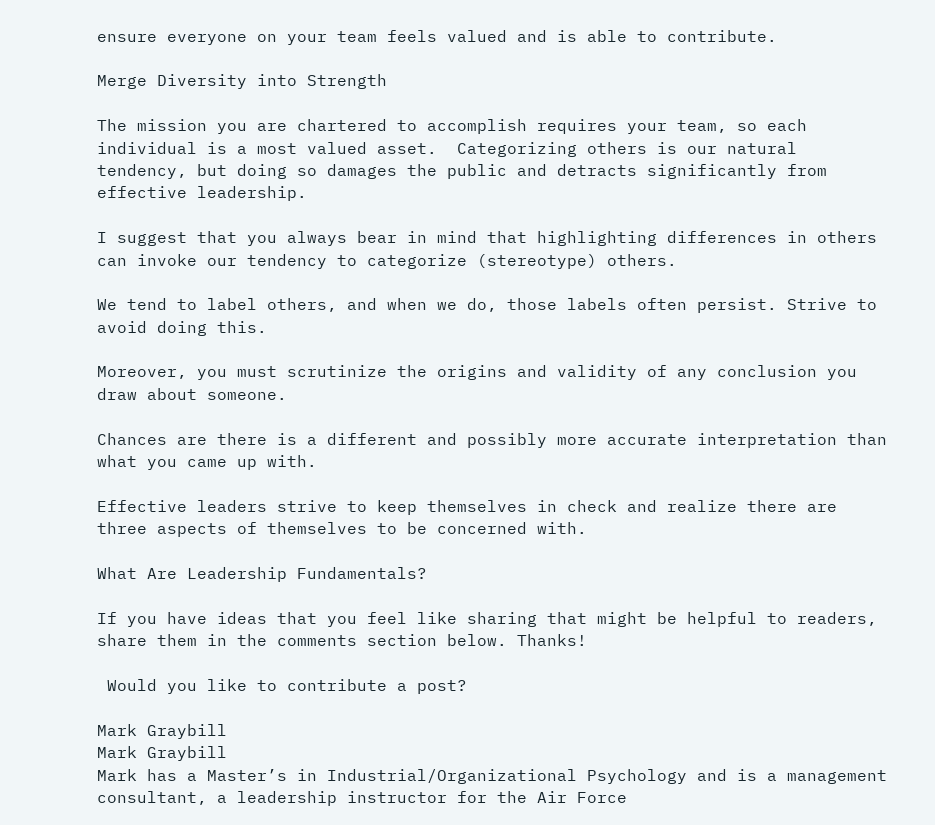ensure everyone on your team feels valued and is able to contribute.

Merge Diversity into Strength

The mission you are chartered to accomplish requires your team, so each individual is a most valued asset.  Categorizing others is our natural tendency, but doing so damages the public and detracts significantly from effective leadership.

I suggest that you always bear in mind that highlighting differences in others can invoke our tendency to categorize (stereotype) others.

We tend to label others, and when we do, those labels often persist. Strive to avoid doing this.

Moreover, you must scrutinize the origins and validity of any conclusion you draw about someone.

Chances are there is a different and possibly more accurate interpretation than what you came up with.

Effective leaders strive to keep themselves in check and realize there are three aspects of themselves to be concerned with.

What Are Leadership Fundamentals?

If you have ideas that you feel like sharing that might be helpful to readers, share them in the comments section below. Thanks!

 Would you like to contribute a post?

Mark Graybill
Mark Graybill
Mark has a Master’s in Industrial/Organizational Psychology and is a management consultant, a leadership instructor for the Air Force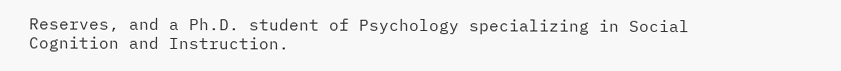Reserves, and a Ph.D. student of Psychology specializing in Social Cognition and Instruction.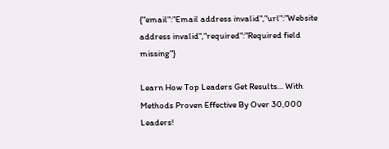{"email":"Email address invalid","url":"Website address invalid","required":"Required field missing"}

Learn How Top Leaders Get Results... With Methods Proven Effective By Over 30,000 Leaders!